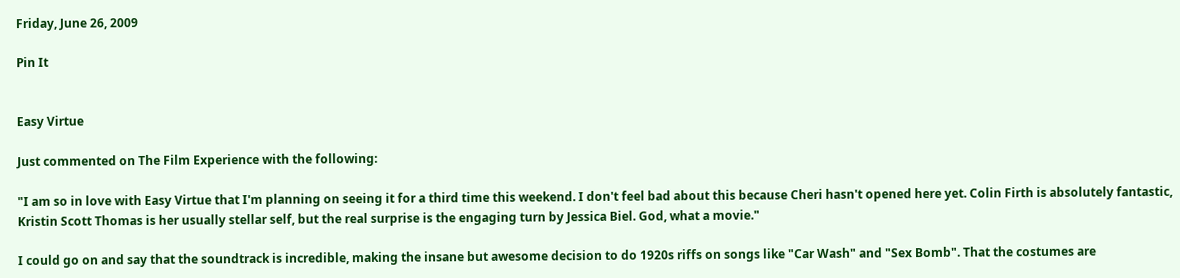Friday, June 26, 2009

Pin It


Easy Virtue

Just commented on The Film Experience with the following:

"I am so in love with Easy Virtue that I'm planning on seeing it for a third time this weekend. I don't feel bad about this because Cheri hasn't opened here yet. Colin Firth is absolutely fantastic, Kristin Scott Thomas is her usually stellar self, but the real surprise is the engaging turn by Jessica Biel. God, what a movie."

I could go on and say that the soundtrack is incredible, making the insane but awesome decision to do 1920s riffs on songs like "Car Wash" and "Sex Bomb". That the costumes are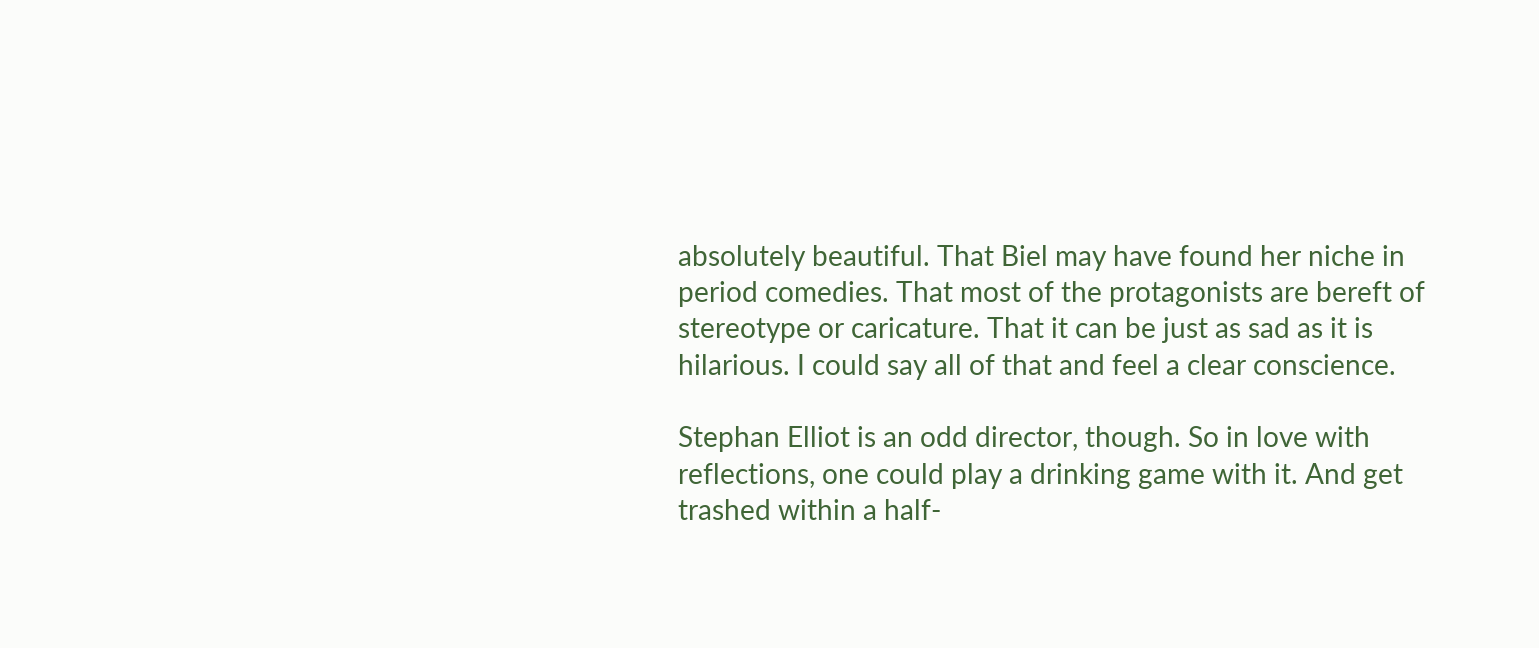absolutely beautiful. That Biel may have found her niche in period comedies. That most of the protagonists are bereft of stereotype or caricature. That it can be just as sad as it is hilarious. I could say all of that and feel a clear conscience.

Stephan Elliot is an odd director, though. So in love with reflections, one could play a drinking game with it. And get trashed within a half-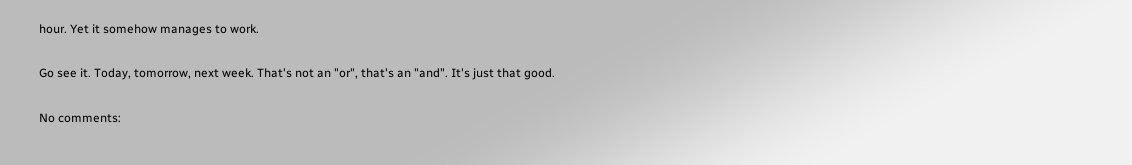hour. Yet it somehow manages to work.

Go see it. Today, tomorrow, next week. That's not an "or", that's an "and". It's just that good.

No comments: